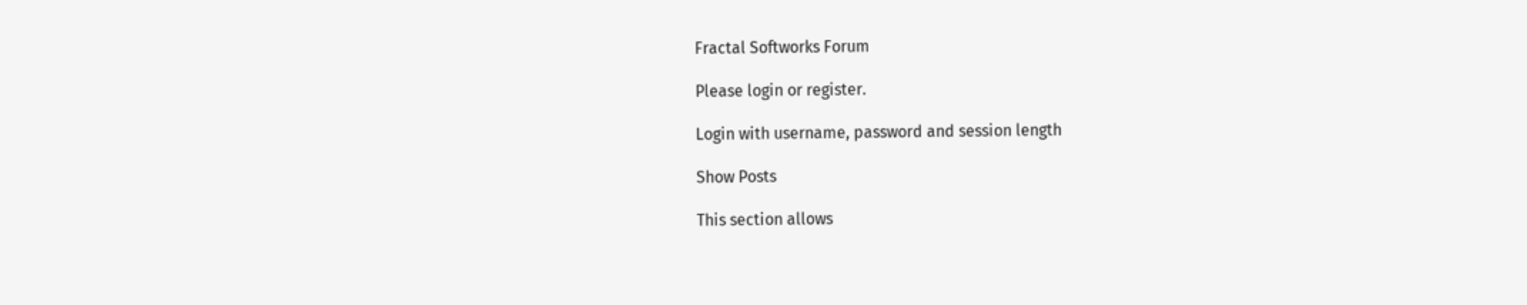Fractal Softworks Forum

Please login or register.

Login with username, password and session length

Show Posts

This section allows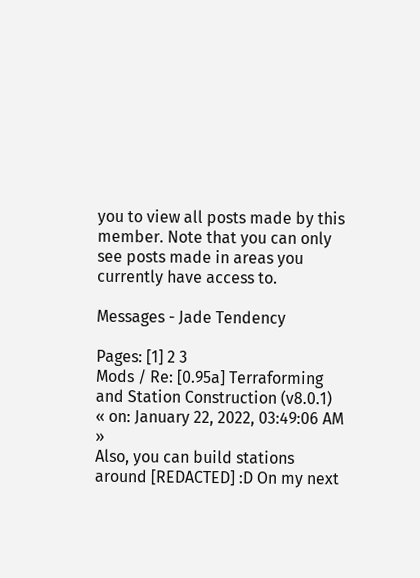you to view all posts made by this member. Note that you can only see posts made in areas you currently have access to.

Messages - Jade Tendency

Pages: [1] 2 3
Mods / Re: [0.95a] Terraforming and Station Construction (v8.0.1)
« on: January 22, 2022, 03:49:06 AM »
Also, you can build stations around [REDACTED] :D On my next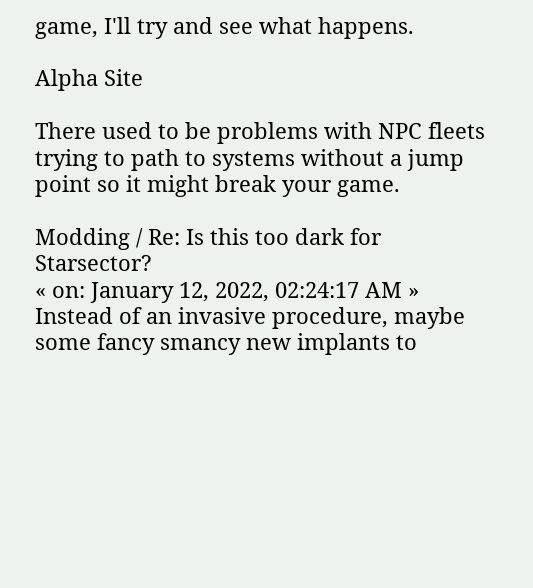game, I'll try and see what happens.

Alpha Site

There used to be problems with NPC fleets trying to path to systems without a jump point so it might break your game.

Modding / Re: Is this too dark for Starsector?
« on: January 12, 2022, 02:24:17 AM »
Instead of an invasive procedure, maybe some fancy smancy new implants to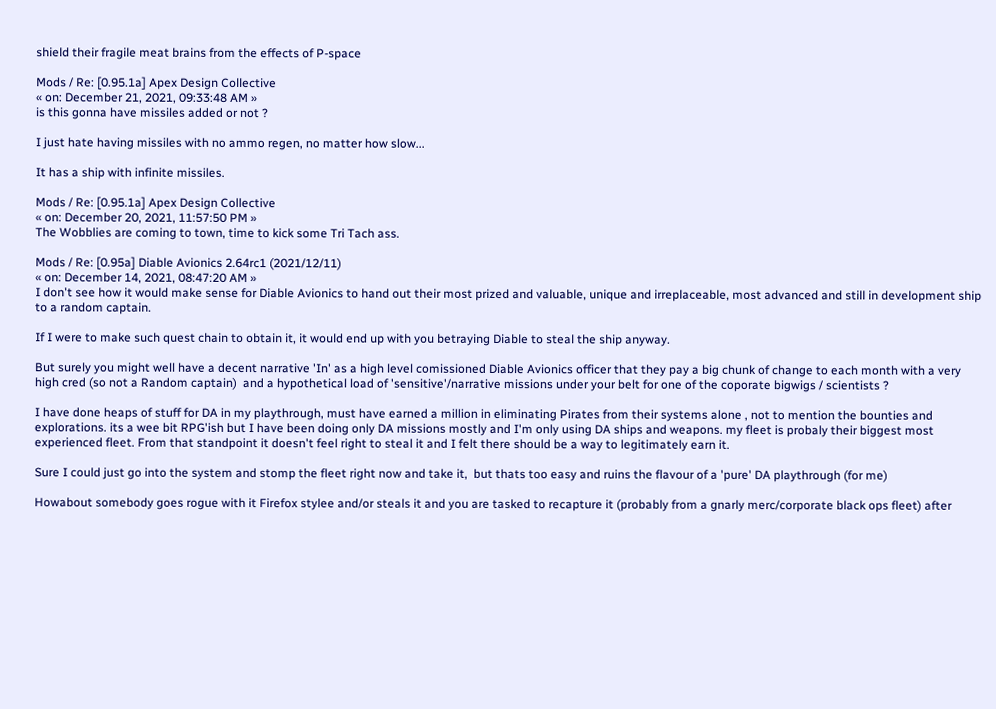shield their fragile meat brains from the effects of P-space

Mods / Re: [0.95.1a] Apex Design Collective
« on: December 21, 2021, 09:33:48 AM »
is this gonna have missiles added or not ?

I just hate having missiles with no ammo regen, no matter how slow...

It has a ship with infinite missiles.

Mods / Re: [0.95.1a] Apex Design Collective
« on: December 20, 2021, 11:57:50 PM »
The Wobblies are coming to town, time to kick some Tri Tach ass.

Mods / Re: [0.95a] Diable Avionics 2.64rc1 (2021/12/11)
« on: December 14, 2021, 08:47:20 AM »
I don't see how it would make sense for Diable Avionics to hand out their most prized and valuable, unique and irreplaceable, most advanced and still in development ship to a random captain.

If I were to make such quest chain to obtain it, it would end up with you betraying Diable to steal the ship anyway.

But surely you might well have a decent narrative 'In' as a high level comissioned Diable Avionics officer that they pay a big chunk of change to each month with a very high cred (so not a Random captain)  and a hypothetical load of 'sensitive'/narrative missions under your belt for one of the coporate bigwigs / scientists ?

I have done heaps of stuff for DA in my playthrough, must have earned a million in eliminating Pirates from their systems alone , not to mention the bounties and explorations. its a wee bit RPG'ish but I have been doing only DA missions mostly and I'm only using DA ships and weapons. my fleet is probaly their biggest most experienced fleet. From that standpoint it doesn't feel right to steal it and I felt there should be a way to legitimately earn it.

Sure I could just go into the system and stomp the fleet right now and take it,  but thats too easy and ruins the flavour of a 'pure' DA playthrough (for me)

Howabout somebody goes rogue with it Firefox stylee and/or steals it and you are tasked to recapture it (probably from a gnarly merc/corporate black ops fleet) after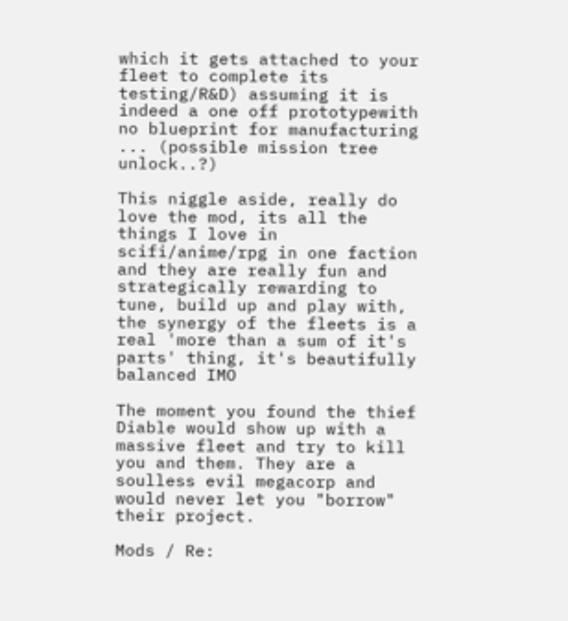which it gets attached to your fleet to complete its testing/R&D) assuming it is indeed a one off prototypewith no blueprint for manufacturing ... (possible mission tree unlock..?)

This niggle aside, really do love the mod, its all the things I love in scifi/anime/rpg in one faction and they are really fun and strategically rewarding to tune, build up and play with, the synergy of the fleets is a real 'more than a sum of it's parts' thing, it's beautifully balanced IMO

The moment you found the thief Diable would show up with a massive fleet and try to kill you and them. They are a soulless evil megacorp and would never let you "borrow" their project.

Mods / Re: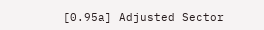[0.95a] Adjusted Sector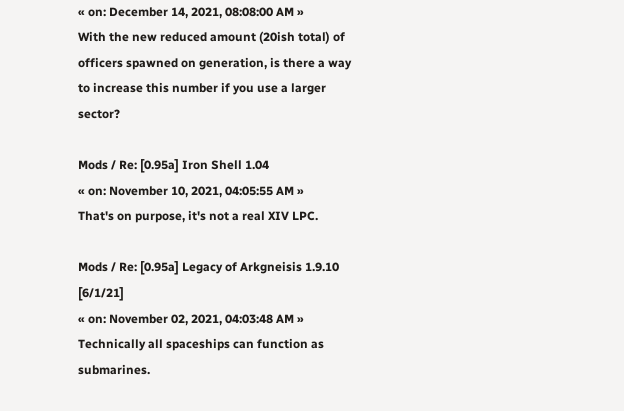« on: December 14, 2021, 08:08:00 AM »
With the new reduced amount (20ish total) of officers spawned on generation, is there a way to increase this number if you use a larger sector?

Mods / Re: [0.95a] Iron Shell 1.04
« on: November 10, 2021, 04:05:55 AM »
That's on purpose, it's not a real XIV LPC.

Mods / Re: [0.95a] Legacy of Arkgneisis 1.9.10 [6/1/21]
« on: November 02, 2021, 04:03:48 AM »
Technically all spaceships can function as submarines.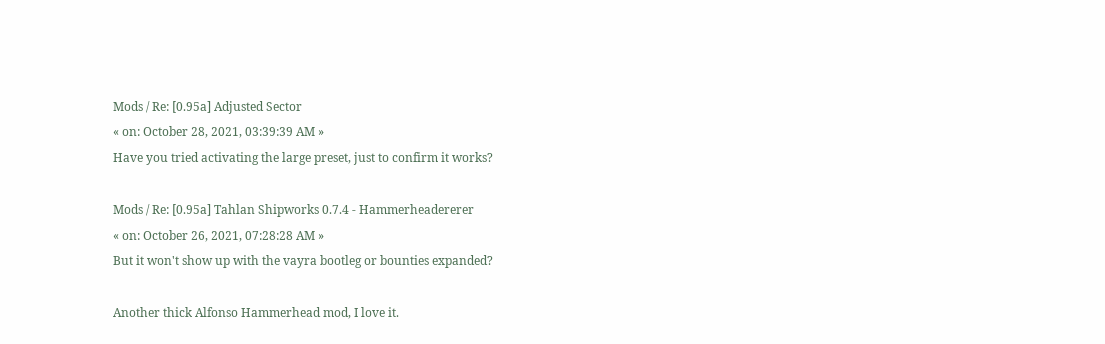Mods / Re: [0.95a] Adjusted Sector
« on: October 28, 2021, 03:39:39 AM »
Have you tried activating the large preset, just to confirm it works?

Mods / Re: [0.95a] Tahlan Shipworks 0.7.4 - Hammerheadererer
« on: October 26, 2021, 07:28:28 AM »
But it won't show up with the vayra bootleg or bounties expanded?

Another thick Alfonso Hammerhead mod, I love it.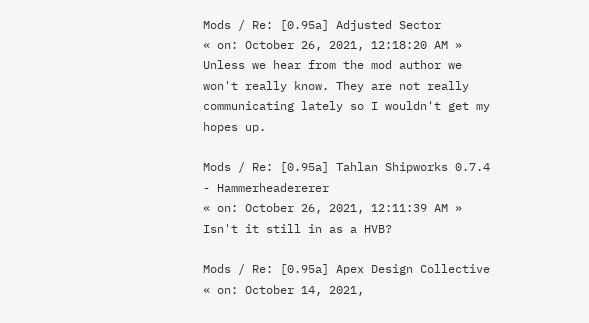Mods / Re: [0.95a] Adjusted Sector
« on: October 26, 2021, 12:18:20 AM »
Unless we hear from the mod author we won't really know. They are not really communicating lately so I wouldn't get my hopes up.

Mods / Re: [0.95a] Tahlan Shipworks 0.7.4 - Hammerheadererer
« on: October 26, 2021, 12:11:39 AM »
Isn't it still in as a HVB?

Mods / Re: [0.95a] Apex Design Collective
« on: October 14, 2021,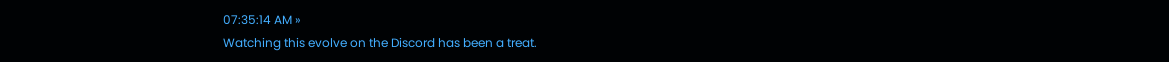07:35:14 AM »
Watching this evolve on the Discord has been a treat.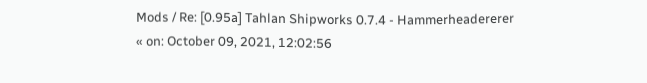Mods / Re: [0.95a] Tahlan Shipworks 0.7.4 - Hammerheadererer
« on: October 09, 2021, 12:02:56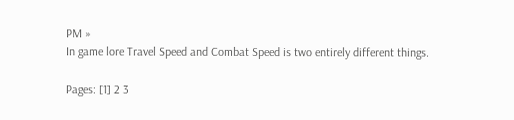PM »
In game lore Travel Speed and Combat Speed is two entirely different things.

Pages: [1] 2 3